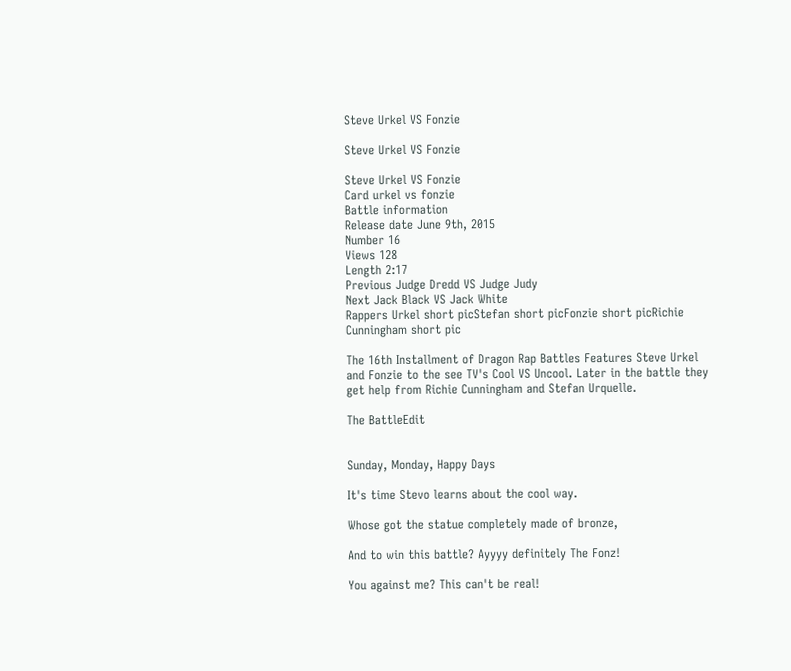Steve Urkel VS Fonzie

Steve Urkel VS Fonzie

Steve Urkel VS Fonzie
Card urkel vs fonzie
Battle information
Release date June 9th, 2015
Number 16
Views 128
Length 2:17
Previous Judge Dredd VS Judge Judy
Next Jack Black VS Jack White
Rappers Urkel short picStefan short picFonzie short picRichie Cunningham short pic

The 16th Installment of Dragon Rap Battles Features Steve Urkel and Fonzie to the see TV's Cool VS Uncool. Later in the battle they get help from Richie Cunningham and Stefan Urquelle.

The BattleEdit


Sunday, Monday, Happy Days

It's time Stevo learns about the cool way.

Whose got the statue completely made of bronze,

And to win this battle? Ayyyy definitely The Fonz!

You against me? This can't be real!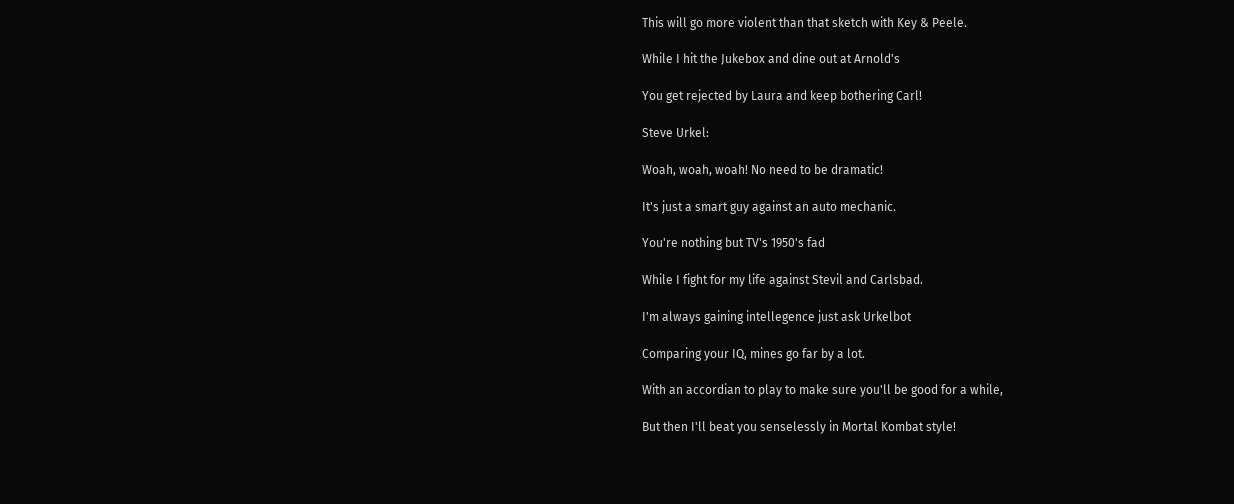This will go more violent than that sketch with Key & Peele.

While I hit the Jukebox and dine out at Arnold's

You get rejected by Laura and keep bothering Carl!

Steve Urkel:

Woah, woah, woah! No need to be dramatic!

It's just a smart guy against an auto mechanic.

You're nothing but TV's 1950's fad

While I fight for my life against Stevil and Carlsbad.

I'm always gaining intellegence just ask Urkelbot

Comparing your IQ, mines go far by a lot.

With an accordian to play to make sure you'll be good for a while,

But then I'll beat you senselessly in Mortal Kombat style!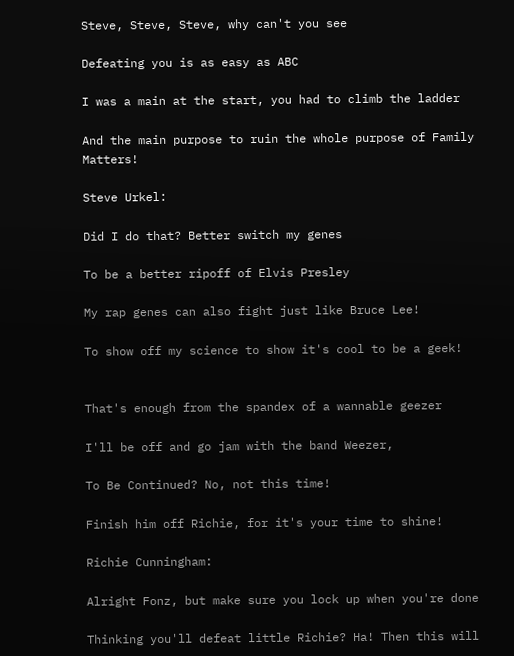Steve, Steve, Steve, why can't you see

Defeating you is as easy as ABC

I was a main at the start, you had to climb the ladder

And the main purpose to ruin the whole purpose of Family Matters!

Steve Urkel:

Did I do that? Better switch my genes

To be a better ripoff of Elvis Presley

My rap genes can also fight just like Bruce Lee!

To show off my science to show it's cool to be a geek!


That's enough from the spandex of a wannable geezer

I'll be off and go jam with the band Weezer,

To Be Continued? No, not this time!

Finish him off Richie, for it's your time to shine!

Richie Cunningham:

Alright Fonz, but make sure you lock up when you're done

Thinking you'll defeat little Richie? Ha! Then this will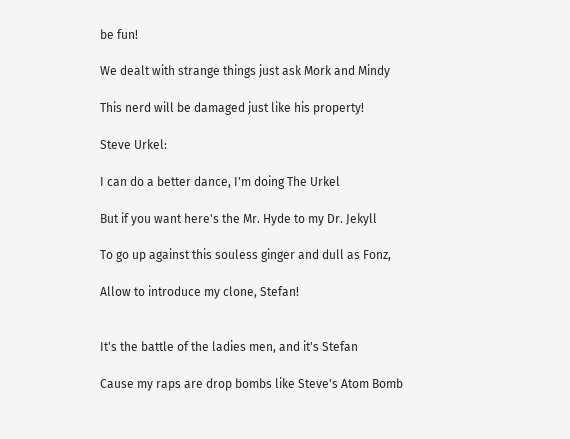be fun!

We dealt with strange things just ask Mork and Mindy

This nerd will be damaged just like his property!

Steve Urkel:

I can do a better dance, I'm doing The Urkel

But if you want here's the Mr. Hyde to my Dr. Jekyll

To go up against this souless ginger and dull as Fonz,

Allow to introduce my clone, Stefan!


It's the battle of the ladies men, and it's Stefan

Cause my raps are drop bombs like Steve's Atom Bomb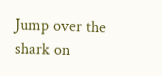Jump over the shark on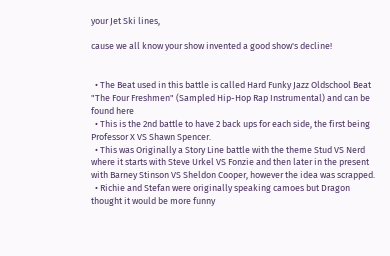your Jet Ski lines,

cause we all know your show invented a good show's decline!


  • The Beat used in this battle is called Hard Funky Jazz Oldschool Beat "The Four Freshmen" (Sampled Hip-Hop Rap Instrumental) and can be found here
  • This is the 2nd battle to have 2 back ups for each side, the first being Professor X VS Shawn Spencer.
  • This was Originally a Story Line battle with the theme Stud VS Nerd where it starts with Steve Urkel VS Fonzie and then later in the present with Barney Stinson VS Sheldon Cooper, however the idea was scrapped.
  • Richie and Stefan were originally speaking camoes but Dragon thought it would be more funny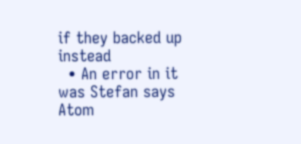if they backed up instead
  • An error in it was Stefan says Atom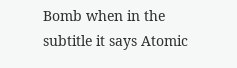Bomb when in the subtitle it says Atomic